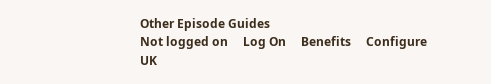Other Episode Guides
Not logged on     Log On     Benefits     Configure
UK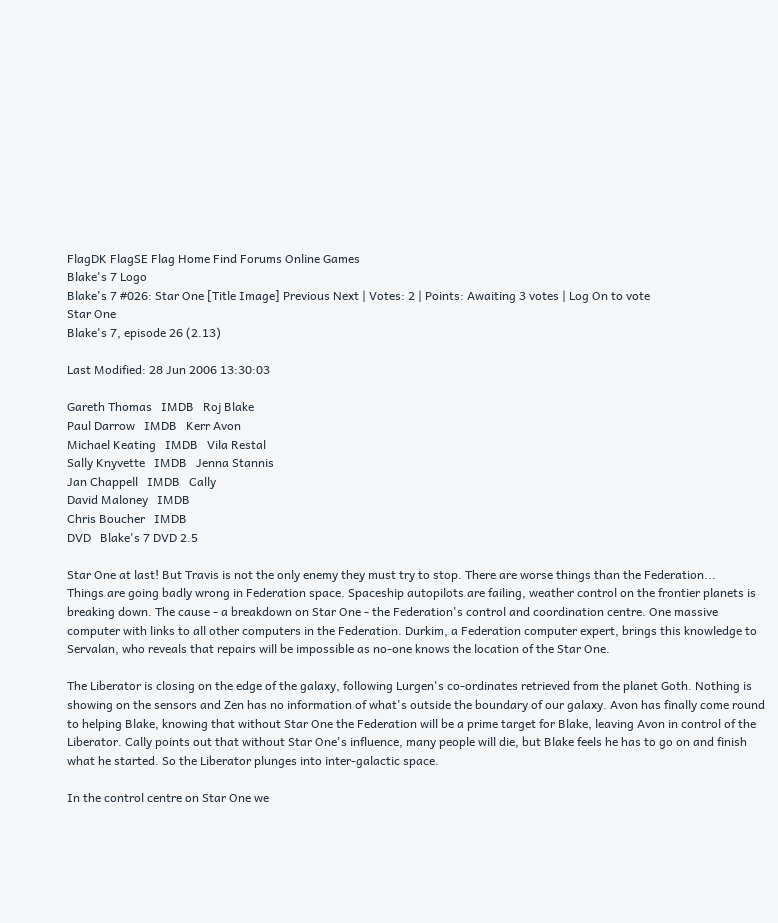FlagDK FlagSE Flag Home Find Forums Online Games
Blake's 7 Logo
Blake's 7 #026: Star One [Title Image] Previous Next | Votes: 2 | Points: Awaiting 3 votes | Log On to vote
Star One
Blake's 7, episode 26 (2.13)

Last Modified: 28 Jun 2006 13:30:03

Gareth Thomas   IMDB   Roj Blake
Paul Darrow   IMDB   Kerr Avon
Michael Keating   IMDB   Vila Restal
Sally Knyvette   IMDB   Jenna Stannis
Jan Chappell   IMDB   Cally
David Maloney   IMDB
Chris Boucher   IMDB
DVD   Blake's 7 DVD 2.5

Star One at last! But Travis is not the only enemy they must try to stop. There are worse things than the Federation...
Things are going badly wrong in Federation space. Spaceship autopilots are failing, weather control on the frontier planets is breaking down. The cause - a breakdown on Star One - the Federation's control and coordination centre. One massive computer with links to all other computers in the Federation. Durkim, a Federation computer expert, brings this knowledge to Servalan, who reveals that repairs will be impossible as no-one knows the location of the Star One.

The Liberator is closing on the edge of the galaxy, following Lurgen's co-ordinates retrieved from the planet Goth. Nothing is showing on the sensors and Zen has no information of what's outside the boundary of our galaxy. Avon has finally come round to helping Blake, knowing that without Star One the Federation will be a prime target for Blake, leaving Avon in control of the Liberator. Cally points out that without Star One's influence, many people will die, but Blake feels he has to go on and finish what he started. So the Liberator plunges into inter-galactic space.

In the control centre on Star One we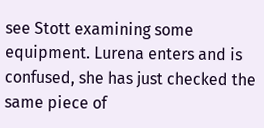see Stott examining some equipment. Lurena enters and is confused, she has just checked the same piece of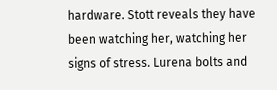hardware. Stott reveals they have been watching her, watching her signs of stress. Lurena bolts and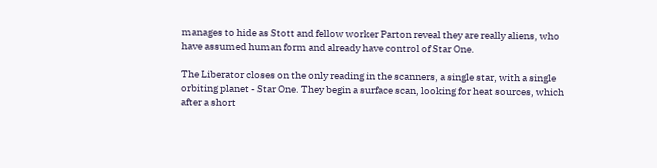manages to hide as Stott and fellow worker Parton reveal they are really aliens, who have assumed human form and already have control of Star One.

The Liberator closes on the only reading in the scanners, a single star, with a single orbiting planet - Star One. They begin a surface scan, looking for heat sources, which after a short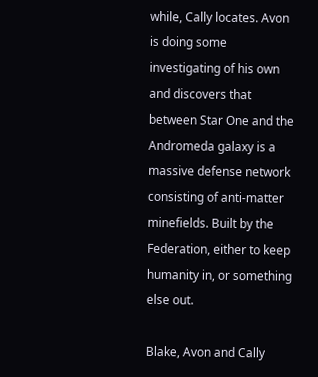while, Cally locates. Avon is doing some investigating of his own and discovers that between Star One and the Andromeda galaxy is a massive defense network consisting of anti-matter minefields. Built by the Federation, either to keep humanity in, or something else out.

Blake, Avon and Cally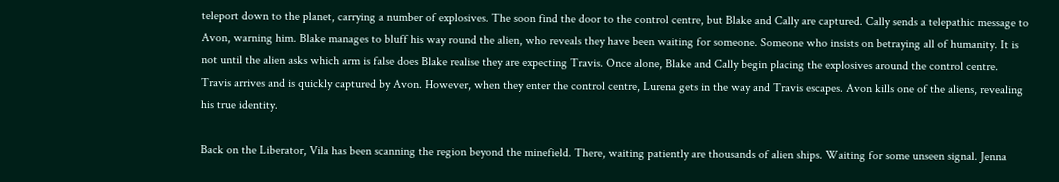teleport down to the planet, carrying a number of explosives. The soon find the door to the control centre, but Blake and Cally are captured. Cally sends a telepathic message to Avon, warning him. Blake manages to bluff his way round the alien, who reveals they have been waiting for someone. Someone who insists on betraying all of humanity. It is not until the alien asks which arm is false does Blake realise they are expecting Travis. Once alone, Blake and Cally begin placing the explosives around the control centre. Travis arrives and is quickly captured by Avon. However, when they enter the control centre, Lurena gets in the way and Travis escapes. Avon kills one of the aliens, revealing his true identity.

Back on the Liberator, Vila has been scanning the region beyond the minefield. There, waiting patiently are thousands of alien ships. Waiting for some unseen signal. Jenna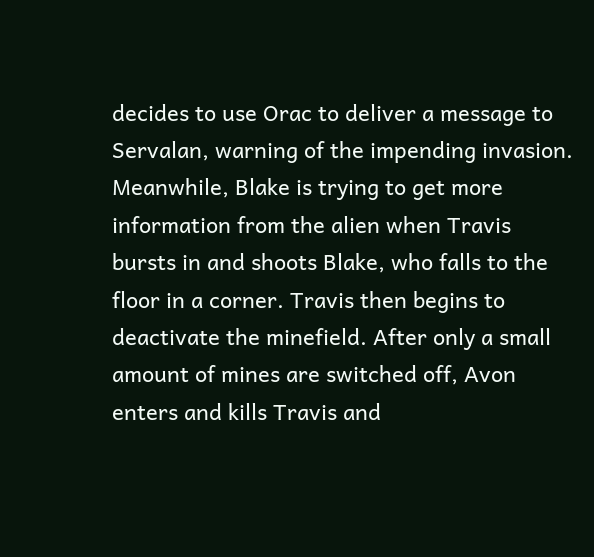decides to use Orac to deliver a message to Servalan, warning of the impending invasion. Meanwhile, Blake is trying to get more information from the alien when Travis bursts in and shoots Blake, who falls to the floor in a corner. Travis then begins to deactivate the minefield. After only a small amount of mines are switched off, Avon enters and kills Travis and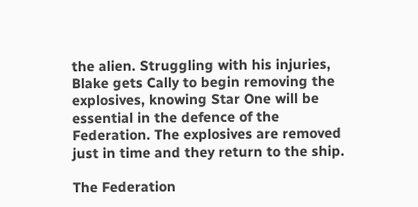the alien. Struggling with his injuries, Blake gets Cally to begin removing the explosives, knowing Star One will be essential in the defence of the Federation. The explosives are removed just in time and they return to the ship.

The Federation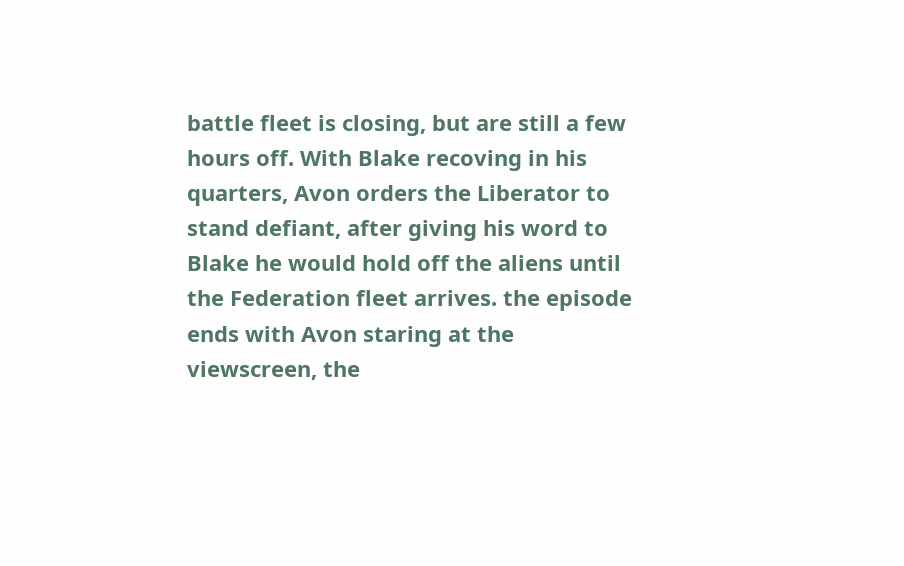battle fleet is closing, but are still a few hours off. With Blake recoving in his quarters, Avon orders the Liberator to stand defiant, after giving his word to Blake he would hold off the aliens until the Federation fleet arrives. the episode ends with Avon staring at the viewscreen, the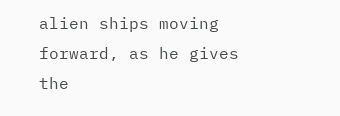alien ships moving forward, as he gives the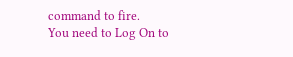command to fire.
You need to Log On to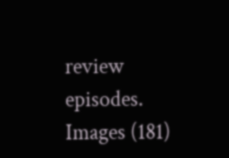review episodes.
Images (181)